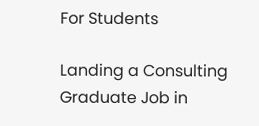For Students

Landing a Consulting Graduate Job in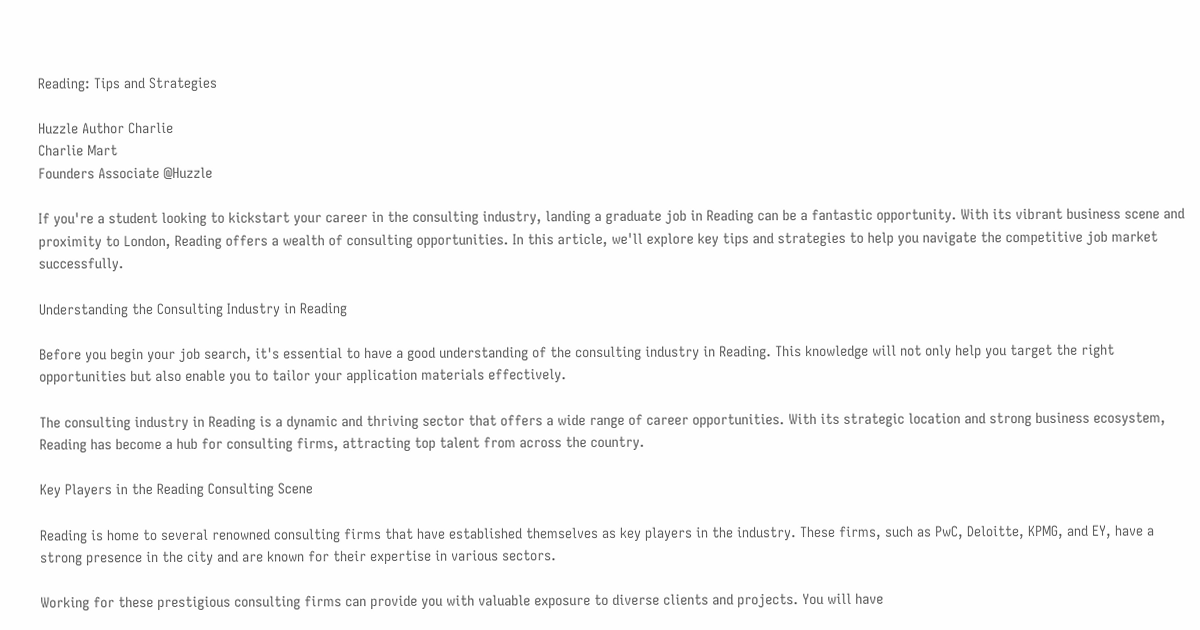Reading: Tips and Strategies

Huzzle Author Charlie
Charlie Mart
Founders Associate @Huzzle

If you're a student looking to kickstart your career in the consulting industry, landing a graduate job in Reading can be a fantastic opportunity. With its vibrant business scene and proximity to London, Reading offers a wealth of consulting opportunities. In this article, we'll explore key tips and strategies to help you navigate the competitive job market successfully.

Understanding the Consulting Industry in Reading

Before you begin your job search, it's essential to have a good understanding of the consulting industry in Reading. This knowledge will not only help you target the right opportunities but also enable you to tailor your application materials effectively.

The consulting industry in Reading is a dynamic and thriving sector that offers a wide range of career opportunities. With its strategic location and strong business ecosystem, Reading has become a hub for consulting firms, attracting top talent from across the country.

Key Players in the Reading Consulting Scene

Reading is home to several renowned consulting firms that have established themselves as key players in the industry. These firms, such as PwC, Deloitte, KPMG, and EY, have a strong presence in the city and are known for their expertise in various sectors.

Working for these prestigious consulting firms can provide you with valuable exposure to diverse clients and projects. You will have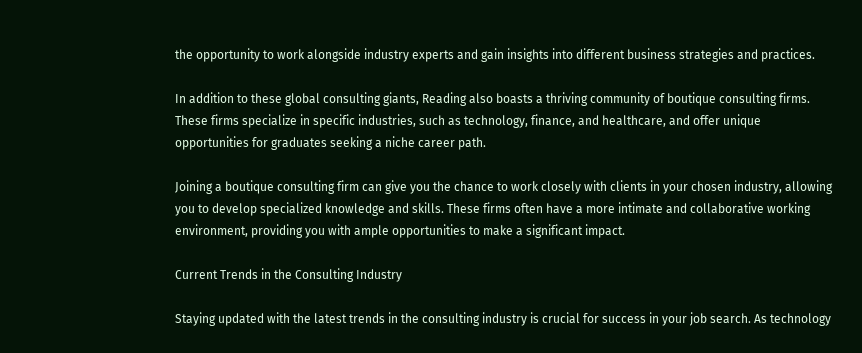the opportunity to work alongside industry experts and gain insights into different business strategies and practices.

In addition to these global consulting giants, Reading also boasts a thriving community of boutique consulting firms. These firms specialize in specific industries, such as technology, finance, and healthcare, and offer unique opportunities for graduates seeking a niche career path.

Joining a boutique consulting firm can give you the chance to work closely with clients in your chosen industry, allowing you to develop specialized knowledge and skills. These firms often have a more intimate and collaborative working environment, providing you with ample opportunities to make a significant impact.

Current Trends in the Consulting Industry

Staying updated with the latest trends in the consulting industry is crucial for success in your job search. As technology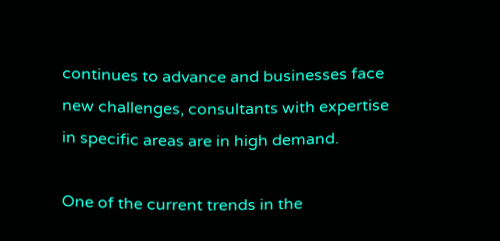continues to advance and businesses face new challenges, consultants with expertise in specific areas are in high demand.

One of the current trends in the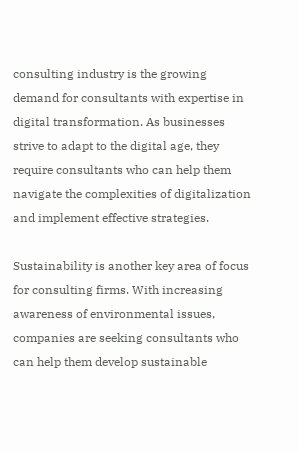consulting industry is the growing demand for consultants with expertise in digital transformation. As businesses strive to adapt to the digital age, they require consultants who can help them navigate the complexities of digitalization and implement effective strategies.

Sustainability is another key area of focus for consulting firms. With increasing awareness of environmental issues, companies are seeking consultants who can help them develop sustainable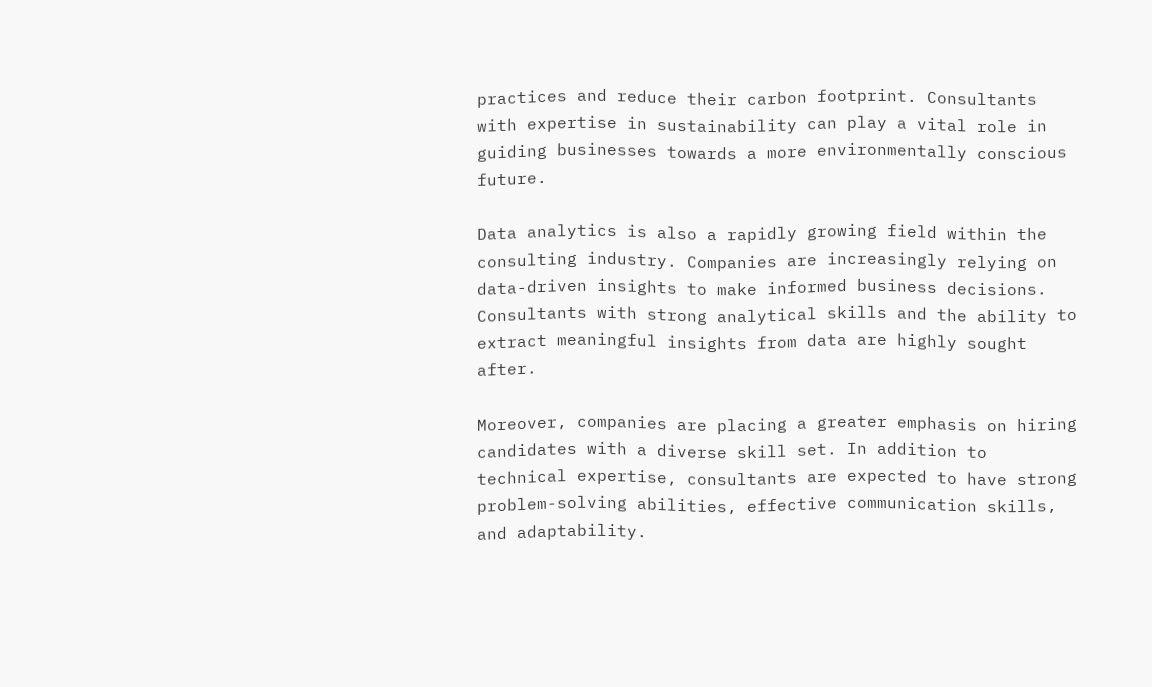practices and reduce their carbon footprint. Consultants with expertise in sustainability can play a vital role in guiding businesses towards a more environmentally conscious future.

Data analytics is also a rapidly growing field within the consulting industry. Companies are increasingly relying on data-driven insights to make informed business decisions. Consultants with strong analytical skills and the ability to extract meaningful insights from data are highly sought after.

Moreover, companies are placing a greater emphasis on hiring candidates with a diverse skill set. In addition to technical expertise, consultants are expected to have strong problem-solving abilities, effective communication skills, and adaptability.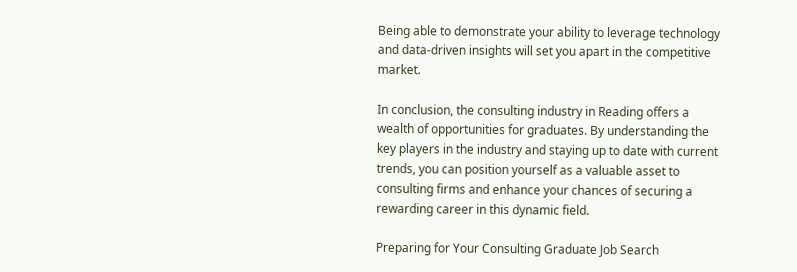Being able to demonstrate your ability to leverage technology and data-driven insights will set you apart in the competitive market.

In conclusion, the consulting industry in Reading offers a wealth of opportunities for graduates. By understanding the key players in the industry and staying up to date with current trends, you can position yourself as a valuable asset to consulting firms and enhance your chances of securing a rewarding career in this dynamic field.

Preparing for Your Consulting Graduate Job Search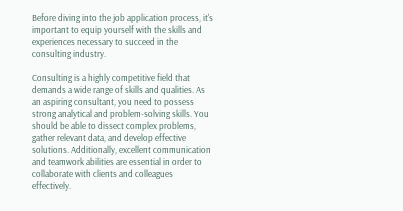Before diving into the job application process, it's important to equip yourself with the skills and experiences necessary to succeed in the consulting industry.

Consulting is a highly competitive field that demands a wide range of skills and qualities. As an aspiring consultant, you need to possess strong analytical and problem-solving skills. You should be able to dissect complex problems, gather relevant data, and develop effective solutions. Additionally, excellent communication and teamwork abilities are essential in order to collaborate with clients and colleagues effectively.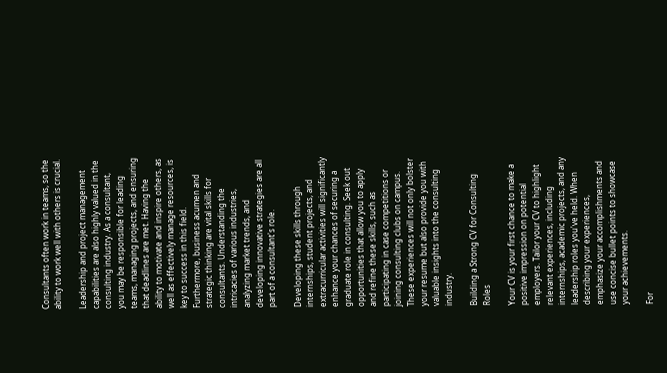Consultants often work in teams, so the ability to work well with others is crucial.

Leadership and project management capabilities are also highly valued in the consulting industry. As a consultant, you may be responsible for leading teams, managing projects, and ensuring that deadlines are met. Having the ability to motivate and inspire others, as well as effectively manage resources, is key to success in this field. Furthermore, business acumen and strategic thinking are vital skills for consultants. Understanding the intricacies of various industries, analyzing market trends, and developing innovative strategies are all part of a consultant's role.

Developing these skills through internships, student projects, and extracurricular activities will significantly enhance your chances of securing a graduate role in consulting. Seek out opportunities that allow you to apply and refine these skills, such as participating in case competitions or joining consulting clubs on campus. These experiences will not only bolster your resume but also provide you with valuable insights into the consulting industry.

Building a Strong CV for Consulting Roles

Your CV is your first chance to make a positive impression on potential employers. Tailor your CV to highlight relevant experiences, including internships, academic projects, and any leadership roles you've held. When describing your experiences, emphasize your accomplishments and use concise bullet points to showcase your achievements.

For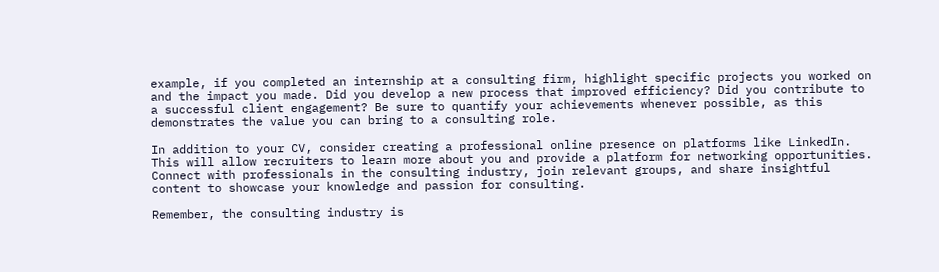example, if you completed an internship at a consulting firm, highlight specific projects you worked on and the impact you made. Did you develop a new process that improved efficiency? Did you contribute to a successful client engagement? Be sure to quantify your achievements whenever possible, as this demonstrates the value you can bring to a consulting role.

In addition to your CV, consider creating a professional online presence on platforms like LinkedIn. This will allow recruiters to learn more about you and provide a platform for networking opportunities. Connect with professionals in the consulting industry, join relevant groups, and share insightful content to showcase your knowledge and passion for consulting.

Remember, the consulting industry is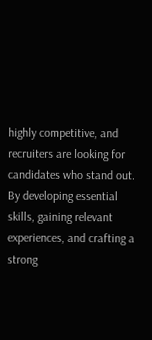highly competitive, and recruiters are looking for candidates who stand out. By developing essential skills, gaining relevant experiences, and crafting a strong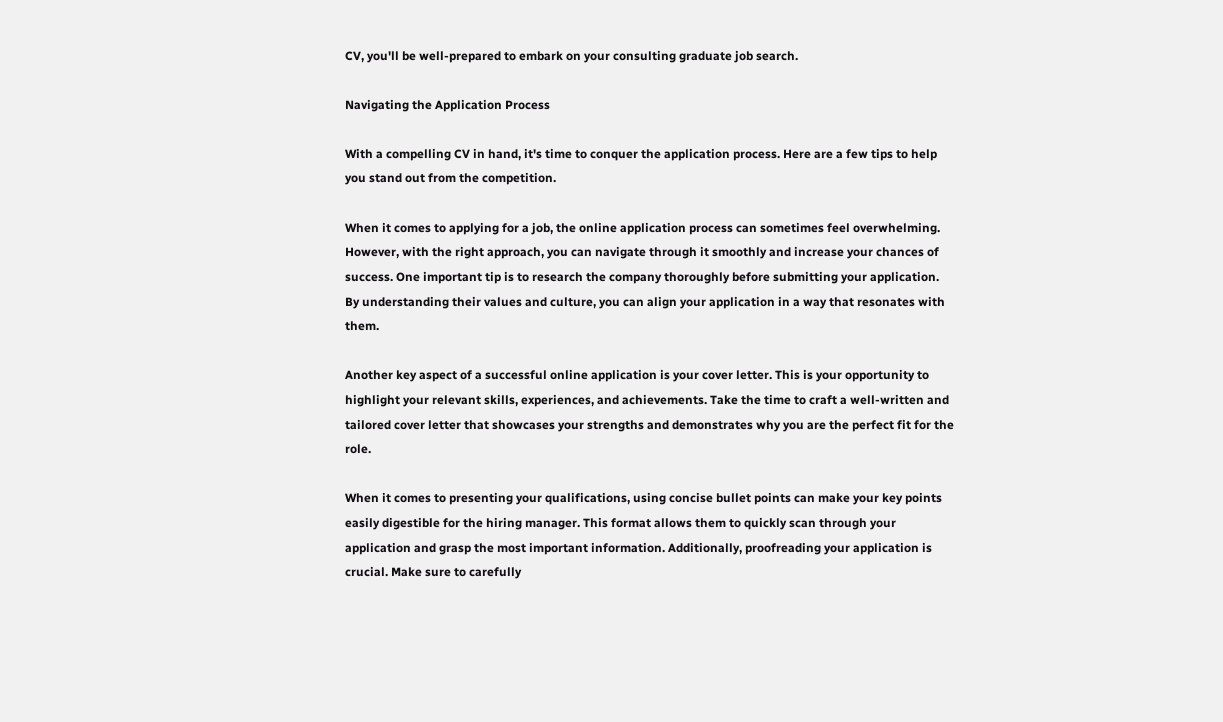CV, you'll be well-prepared to embark on your consulting graduate job search.

Navigating the Application Process

With a compelling CV in hand, it's time to conquer the application process. Here are a few tips to help you stand out from the competition.

When it comes to applying for a job, the online application process can sometimes feel overwhelming. However, with the right approach, you can navigate through it smoothly and increase your chances of success. One important tip is to research the company thoroughly before submitting your application. By understanding their values and culture, you can align your application in a way that resonates with them.

Another key aspect of a successful online application is your cover letter. This is your opportunity to highlight your relevant skills, experiences, and achievements. Take the time to craft a well-written and tailored cover letter that showcases your strengths and demonstrates why you are the perfect fit for the role.

When it comes to presenting your qualifications, using concise bullet points can make your key points easily digestible for the hiring manager. This format allows them to quickly scan through your application and grasp the most important information. Additionally, proofreading your application is crucial. Make sure to carefully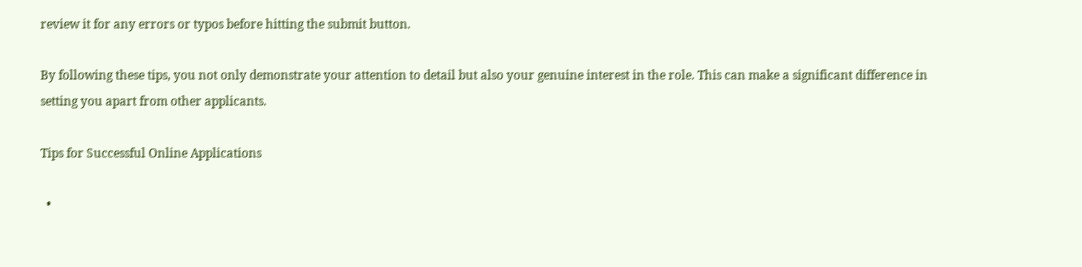review it for any errors or typos before hitting the submit button.

By following these tips, you not only demonstrate your attention to detail but also your genuine interest in the role. This can make a significant difference in setting you apart from other applicants.

Tips for Successful Online Applications

  •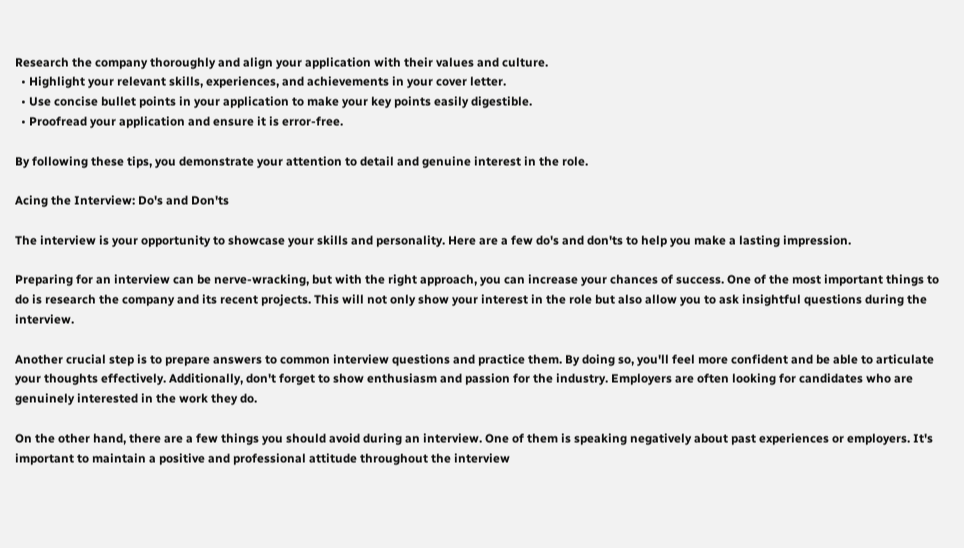Research the company thoroughly and align your application with their values and culture.
  • Highlight your relevant skills, experiences, and achievements in your cover letter.
  • Use concise bullet points in your application to make your key points easily digestible.
  • Proofread your application and ensure it is error-free.

By following these tips, you demonstrate your attention to detail and genuine interest in the role.

Acing the Interview: Do's and Don'ts

The interview is your opportunity to showcase your skills and personality. Here are a few do's and don'ts to help you make a lasting impression.

Preparing for an interview can be nerve-wracking, but with the right approach, you can increase your chances of success. One of the most important things to do is research the company and its recent projects. This will not only show your interest in the role but also allow you to ask insightful questions during the interview.

Another crucial step is to prepare answers to common interview questions and practice them. By doing so, you'll feel more confident and be able to articulate your thoughts effectively. Additionally, don't forget to show enthusiasm and passion for the industry. Employers are often looking for candidates who are genuinely interested in the work they do.

On the other hand, there are a few things you should avoid during an interview. One of them is speaking negatively about past experiences or employers. It's important to maintain a positive and professional attitude throughout the interview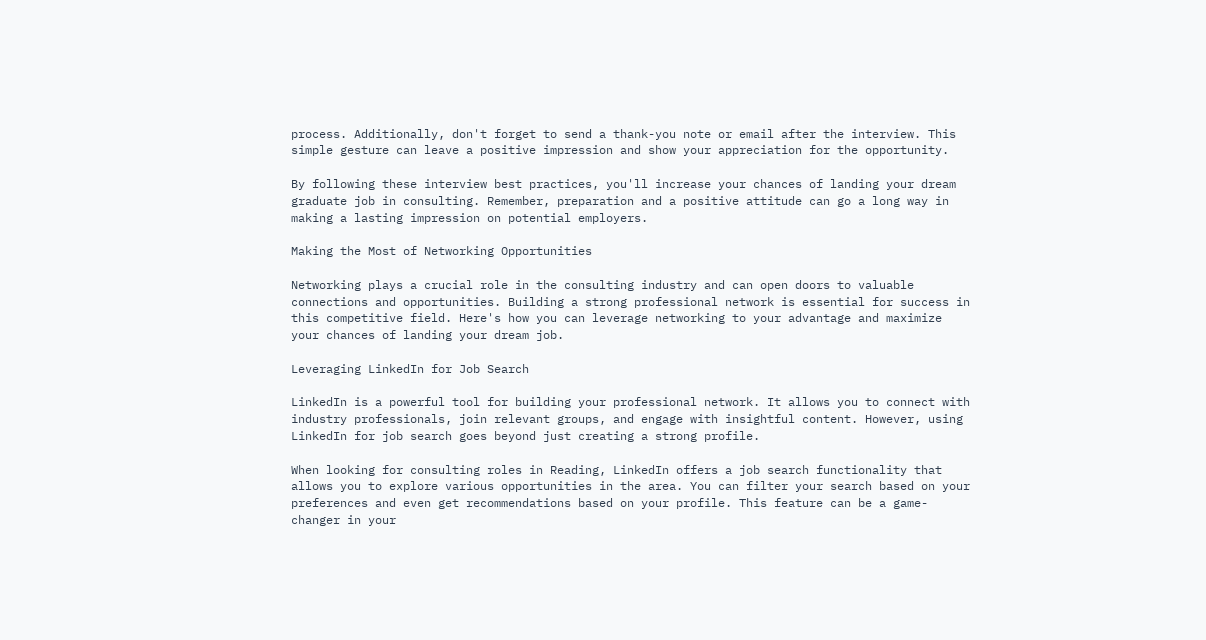process. Additionally, don't forget to send a thank-you note or email after the interview. This simple gesture can leave a positive impression and show your appreciation for the opportunity.

By following these interview best practices, you'll increase your chances of landing your dream graduate job in consulting. Remember, preparation and a positive attitude can go a long way in making a lasting impression on potential employers.

Making the Most of Networking Opportunities

Networking plays a crucial role in the consulting industry and can open doors to valuable connections and opportunities. Building a strong professional network is essential for success in this competitive field. Here's how you can leverage networking to your advantage and maximize your chances of landing your dream job.

Leveraging LinkedIn for Job Search

LinkedIn is a powerful tool for building your professional network. It allows you to connect with industry professionals, join relevant groups, and engage with insightful content. However, using LinkedIn for job search goes beyond just creating a strong profile.

When looking for consulting roles in Reading, LinkedIn offers a job search functionality that allows you to explore various opportunities in the area. You can filter your search based on your preferences and even get recommendations based on your profile. This feature can be a game-changer in your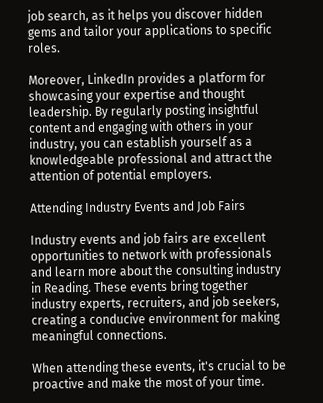job search, as it helps you discover hidden gems and tailor your applications to specific roles.

Moreover, LinkedIn provides a platform for showcasing your expertise and thought leadership. By regularly posting insightful content and engaging with others in your industry, you can establish yourself as a knowledgeable professional and attract the attention of potential employers.

Attending Industry Events and Job Fairs

Industry events and job fairs are excellent opportunities to network with professionals and learn more about the consulting industry in Reading. These events bring together industry experts, recruiters, and job seekers, creating a conducive environment for making meaningful connections.

When attending these events, it's crucial to be proactive and make the most of your time.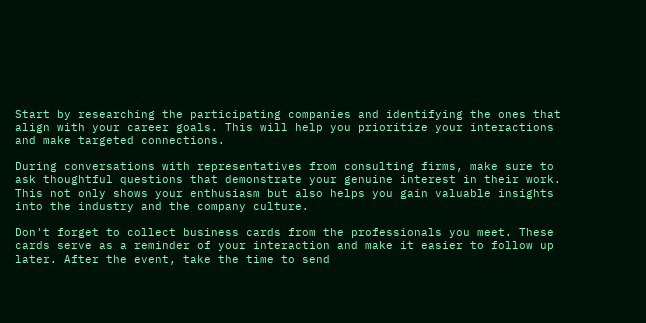Start by researching the participating companies and identifying the ones that align with your career goals. This will help you prioritize your interactions and make targeted connections.

During conversations with representatives from consulting firms, make sure to ask thoughtful questions that demonstrate your genuine interest in their work. This not only shows your enthusiasm but also helps you gain valuable insights into the industry and the company culture.

Don't forget to collect business cards from the professionals you meet. These cards serve as a reminder of your interaction and make it easier to follow up later. After the event, take the time to send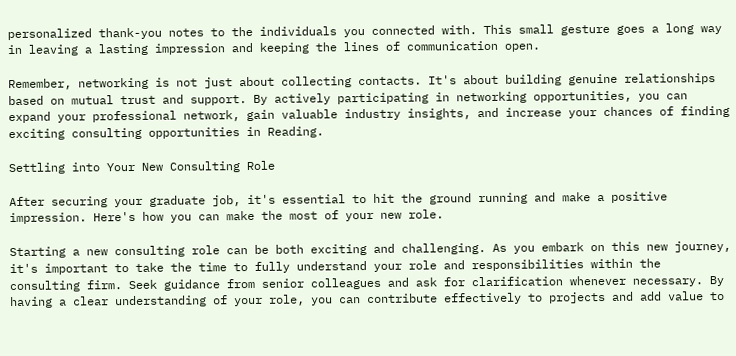personalized thank-you notes to the individuals you connected with. This small gesture goes a long way in leaving a lasting impression and keeping the lines of communication open.

Remember, networking is not just about collecting contacts. It's about building genuine relationships based on mutual trust and support. By actively participating in networking opportunities, you can expand your professional network, gain valuable industry insights, and increase your chances of finding exciting consulting opportunities in Reading.

Settling into Your New Consulting Role

After securing your graduate job, it's essential to hit the ground running and make a positive impression. Here's how you can make the most of your new role.

Starting a new consulting role can be both exciting and challenging. As you embark on this new journey, it's important to take the time to fully understand your role and responsibilities within the consulting firm. Seek guidance from senior colleagues and ask for clarification whenever necessary. By having a clear understanding of your role, you can contribute effectively to projects and add value to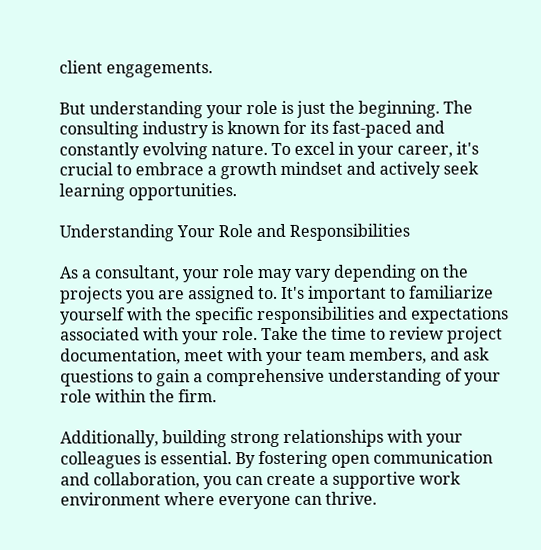client engagements.

But understanding your role is just the beginning. The consulting industry is known for its fast-paced and constantly evolving nature. To excel in your career, it's crucial to embrace a growth mindset and actively seek learning opportunities.

Understanding Your Role and Responsibilities

As a consultant, your role may vary depending on the projects you are assigned to. It's important to familiarize yourself with the specific responsibilities and expectations associated with your role. Take the time to review project documentation, meet with your team members, and ask questions to gain a comprehensive understanding of your role within the firm.

Additionally, building strong relationships with your colleagues is essential. By fostering open communication and collaboration, you can create a supportive work environment where everyone can thrive.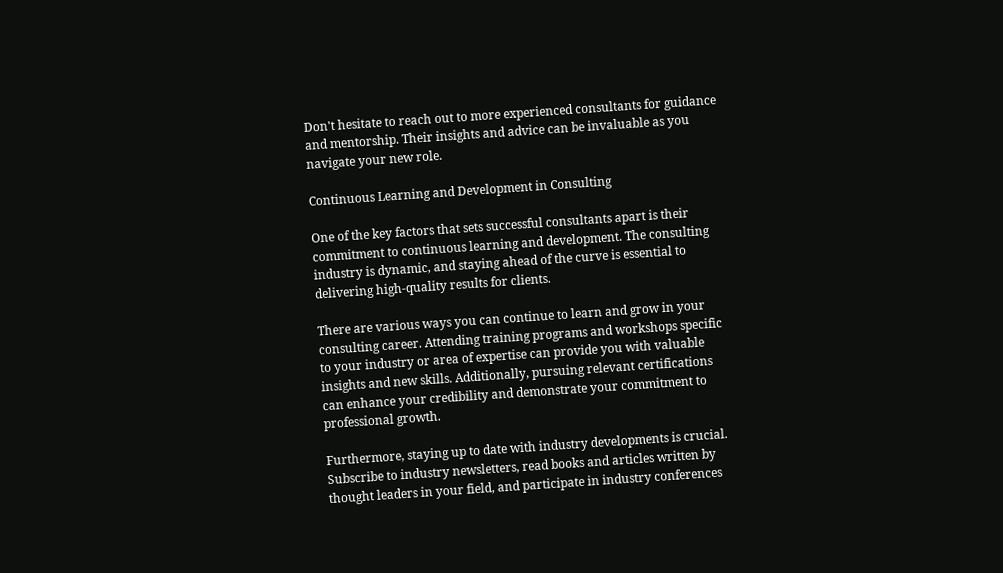Don't hesitate to reach out to more experienced consultants for guidance and mentorship. Their insights and advice can be invaluable as you navigate your new role.

Continuous Learning and Development in Consulting

One of the key factors that sets successful consultants apart is their commitment to continuous learning and development. The consulting industry is dynamic, and staying ahead of the curve is essential to delivering high-quality results for clients.

There are various ways you can continue to learn and grow in your consulting career. Attending training programs and workshops specific to your industry or area of expertise can provide you with valuable insights and new skills. Additionally, pursuing relevant certifications can enhance your credibility and demonstrate your commitment to professional growth.

Furthermore, staying up to date with industry developments is crucial. Subscribe to industry newsletters, read books and articles written by thought leaders in your field, and participate in industry conferences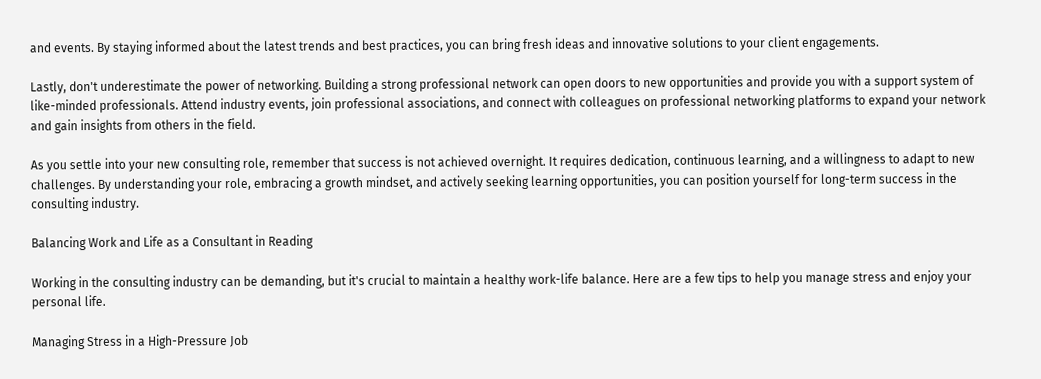and events. By staying informed about the latest trends and best practices, you can bring fresh ideas and innovative solutions to your client engagements.

Lastly, don't underestimate the power of networking. Building a strong professional network can open doors to new opportunities and provide you with a support system of like-minded professionals. Attend industry events, join professional associations, and connect with colleagues on professional networking platforms to expand your network and gain insights from others in the field.

As you settle into your new consulting role, remember that success is not achieved overnight. It requires dedication, continuous learning, and a willingness to adapt to new challenges. By understanding your role, embracing a growth mindset, and actively seeking learning opportunities, you can position yourself for long-term success in the consulting industry.

Balancing Work and Life as a Consultant in Reading

Working in the consulting industry can be demanding, but it's crucial to maintain a healthy work-life balance. Here are a few tips to help you manage stress and enjoy your personal life.

Managing Stress in a High-Pressure Job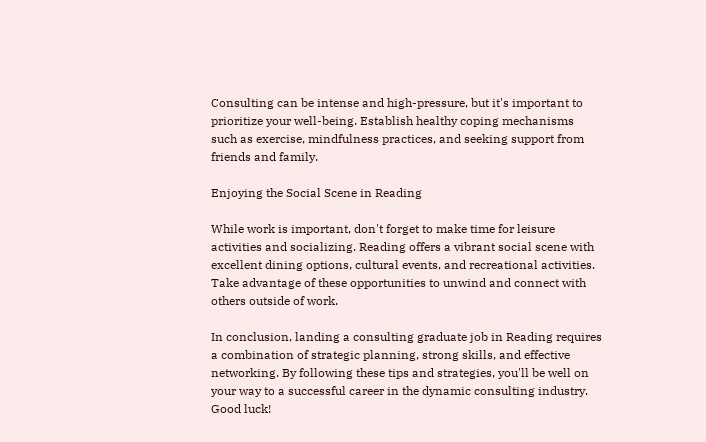Consulting can be intense and high-pressure, but it's important to prioritize your well-being. Establish healthy coping mechanisms such as exercise, mindfulness practices, and seeking support from friends and family.

Enjoying the Social Scene in Reading

While work is important, don't forget to make time for leisure activities and socializing. Reading offers a vibrant social scene with excellent dining options, cultural events, and recreational activities. Take advantage of these opportunities to unwind and connect with others outside of work.

In conclusion, landing a consulting graduate job in Reading requires a combination of strategic planning, strong skills, and effective networking. By following these tips and strategies, you'll be well on your way to a successful career in the dynamic consulting industry. Good luck!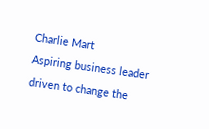Charlie Mart
Aspiring business leader driven to change the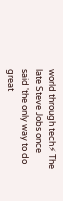world through tech⚡ The late Steve Jobs once said 'the only way to do great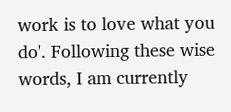work is to love what you do'. Following these wise words, I am currently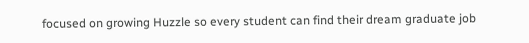focused on growing Huzzle so every student can find their dream graduate job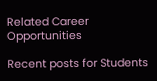Related Career Opportunities

Recent posts for Students